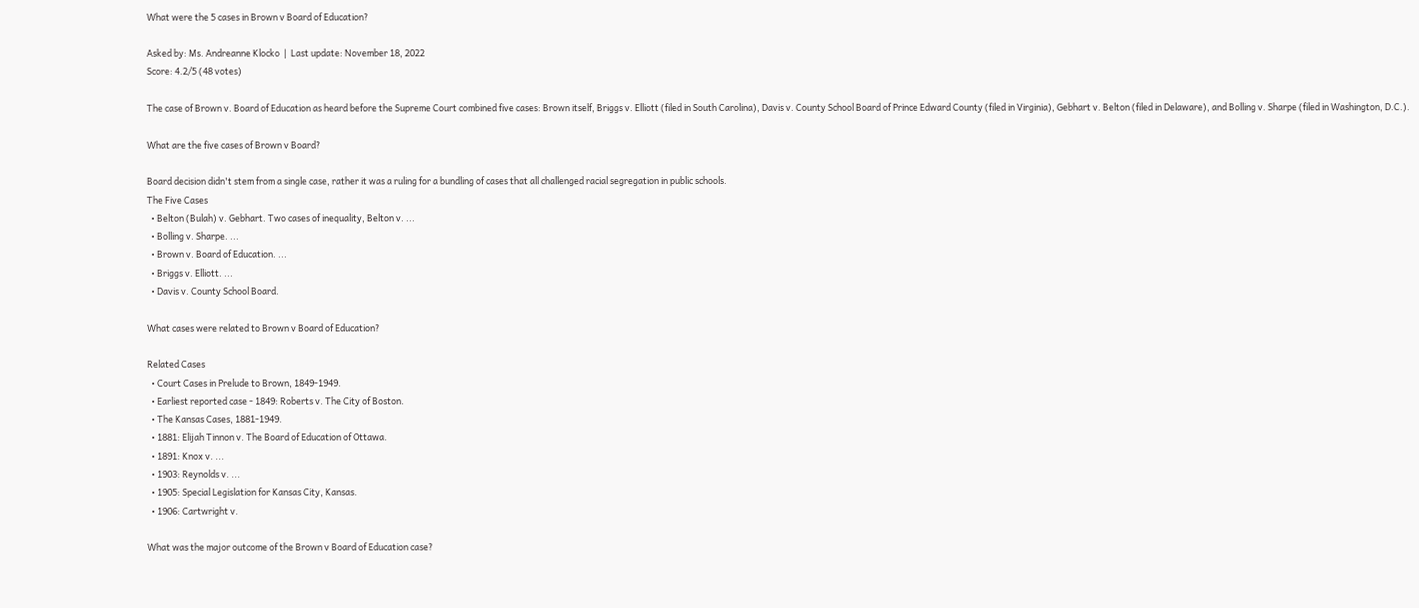What were the 5 cases in Brown v Board of Education?

Asked by: Ms. Andreanne Klocko  |  Last update: November 18, 2022
Score: 4.2/5 (48 votes)

The case of Brown v. Board of Education as heard before the Supreme Court combined five cases: Brown itself, Briggs v. Elliott (filed in South Carolina), Davis v. County School Board of Prince Edward County (filed in Virginia), Gebhart v. Belton (filed in Delaware), and Bolling v. Sharpe (filed in Washington, D.C.).

What are the five cases of Brown v Board?

Board decision didn't stem from a single case, rather it was a ruling for a bundling of cases that all challenged racial segregation in public schools.
The Five Cases
  • Belton (Bulah) v. Gebhart. Two cases of inequality, Belton v. ...
  • Bolling v. Sharpe. ...
  • Brown v. Board of Education. ...
  • Briggs v. Elliott. ...
  • Davis v. County School Board.

What cases were related to Brown v Board of Education?

Related Cases
  • Court Cases in Prelude to Brown, 1849-1949.
  • Earliest reported case - 1849: Roberts v. The City of Boston.
  • The Kansas Cases, 1881-1949.
  • 1881: Elijah Tinnon v. The Board of Education of Ottawa.
  • 1891: Knox v. ...
  • 1903: Reynolds v. ...
  • 1905: Special Legislation for Kansas City, Kansas.
  • 1906: Cartwright v.

What was the major outcome of the Brown v Board of Education case?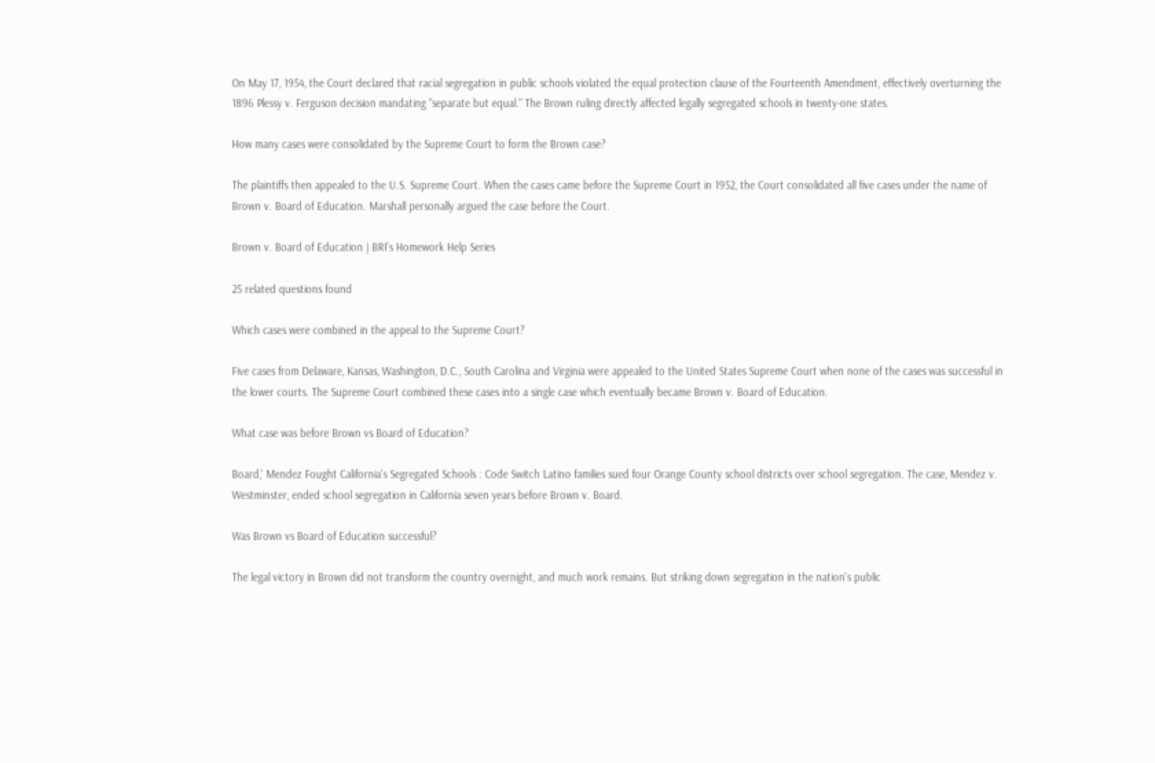On May 17, 1954, the Court declared that racial segregation in public schools violated the equal protection clause of the Fourteenth Amendment, effectively overturning the 1896 Plessy v. Ferguson decision mandating "separate but equal." The Brown ruling directly affected legally segregated schools in twenty-one states.

How many cases were consolidated by the Supreme Court to form the Brown case?

The plaintiffs then appealed to the U.S. Supreme Court. When the cases came before the Supreme Court in 1952, the Court consolidated all five cases under the name of Brown v. Board of Education. Marshall personally argued the case before the Court.

Brown v. Board of Education | BRI's Homework Help Series

25 related questions found

Which cases were combined in the appeal to the Supreme Court?

Five cases from Delaware, Kansas, Washington, D.C., South Carolina and Virginia were appealed to the United States Supreme Court when none of the cases was successful in the lower courts. The Supreme Court combined these cases into a single case which eventually became Brown v. Board of Education.

What case was before Brown vs Board of Education?

Board,' Mendez Fought California's Segregated Schools : Code Switch Latino families sued four Orange County school districts over school segregation. The case, Mendez v. Westminster, ended school segregation in California seven years before Brown v. Board.

Was Brown vs Board of Education successful?

The legal victory in Brown did not transform the country overnight, and much work remains. But striking down segregation in the nation's public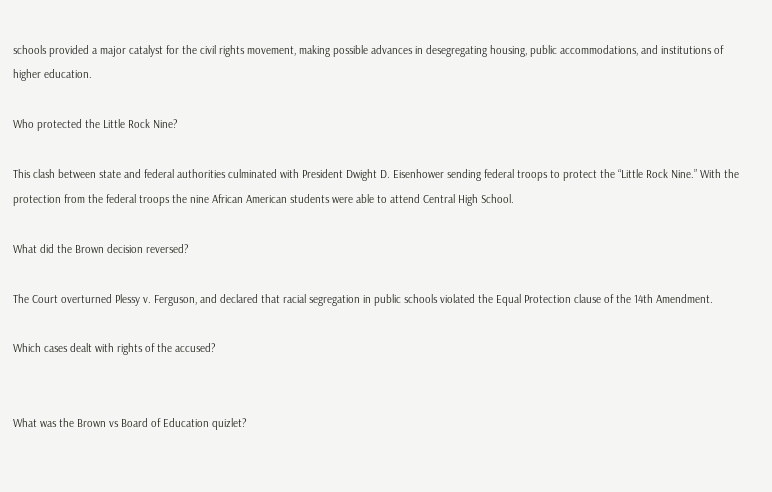schools provided a major catalyst for the civil rights movement, making possible advances in desegregating housing, public accommodations, and institutions of higher education.

Who protected the Little Rock Nine?

This clash between state and federal authorities culminated with President Dwight D. Eisenhower sending federal troops to protect the “Little Rock Nine.” With the protection from the federal troops the nine African American students were able to attend Central High School.

What did the Brown decision reversed?

The Court overturned Plessy v. Ferguson, and declared that racial segregation in public schools violated the Equal Protection clause of the 14th Amendment.

Which cases dealt with rights of the accused?


What was the Brown vs Board of Education quizlet?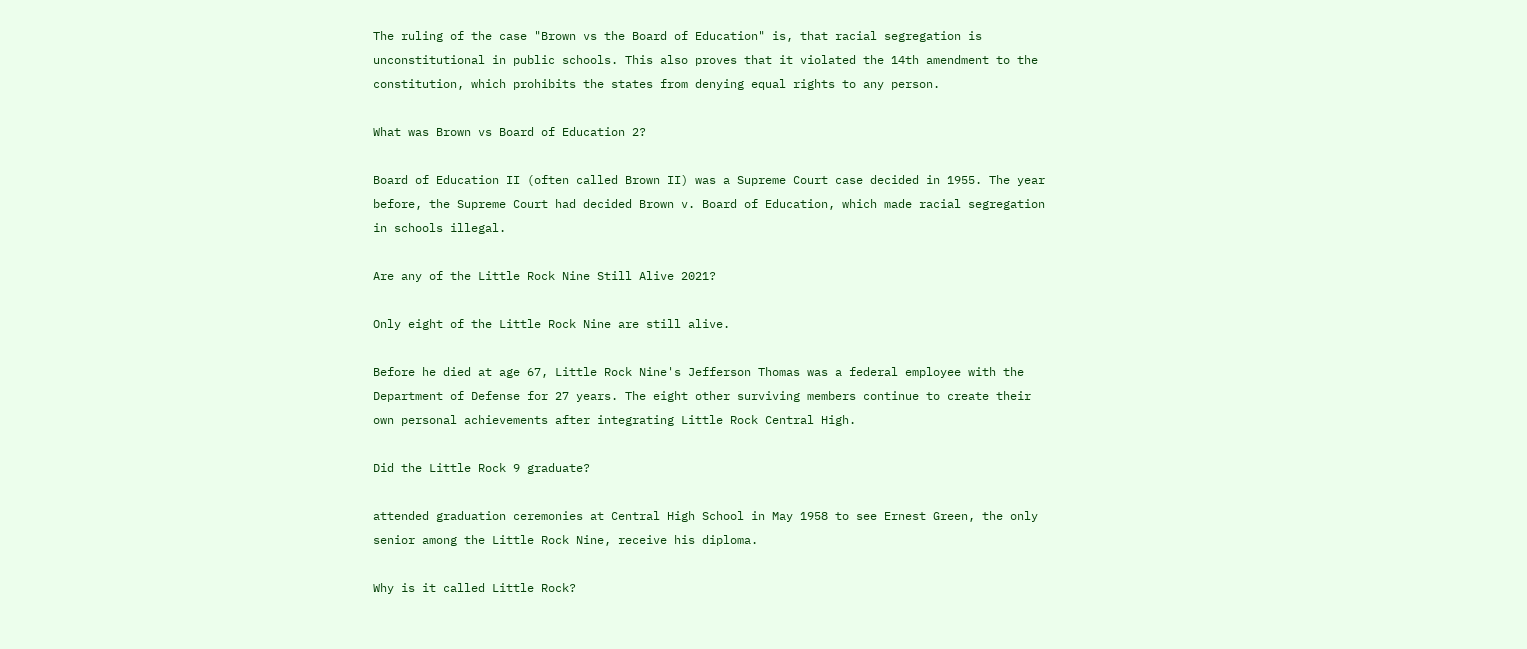The ruling of the case "Brown vs the Board of Education" is, that racial segregation is unconstitutional in public schools. This also proves that it violated the 14th amendment to the constitution, which prohibits the states from denying equal rights to any person.

What was Brown vs Board of Education 2?

Board of Education II (often called Brown II) was a Supreme Court case decided in 1955. The year before, the Supreme Court had decided Brown v. Board of Education, which made racial segregation in schools illegal.

Are any of the Little Rock Nine Still Alive 2021?

Only eight of the Little Rock Nine are still alive.

Before he died at age 67, Little Rock Nine's Jefferson Thomas was a federal employee with the Department of Defense for 27 years. The eight other surviving members continue to create their own personal achievements after integrating Little Rock Central High.

Did the Little Rock 9 graduate?

attended graduation ceremonies at Central High School in May 1958 to see Ernest Green, the only senior among the Little Rock Nine, receive his diploma.

Why is it called Little Rock?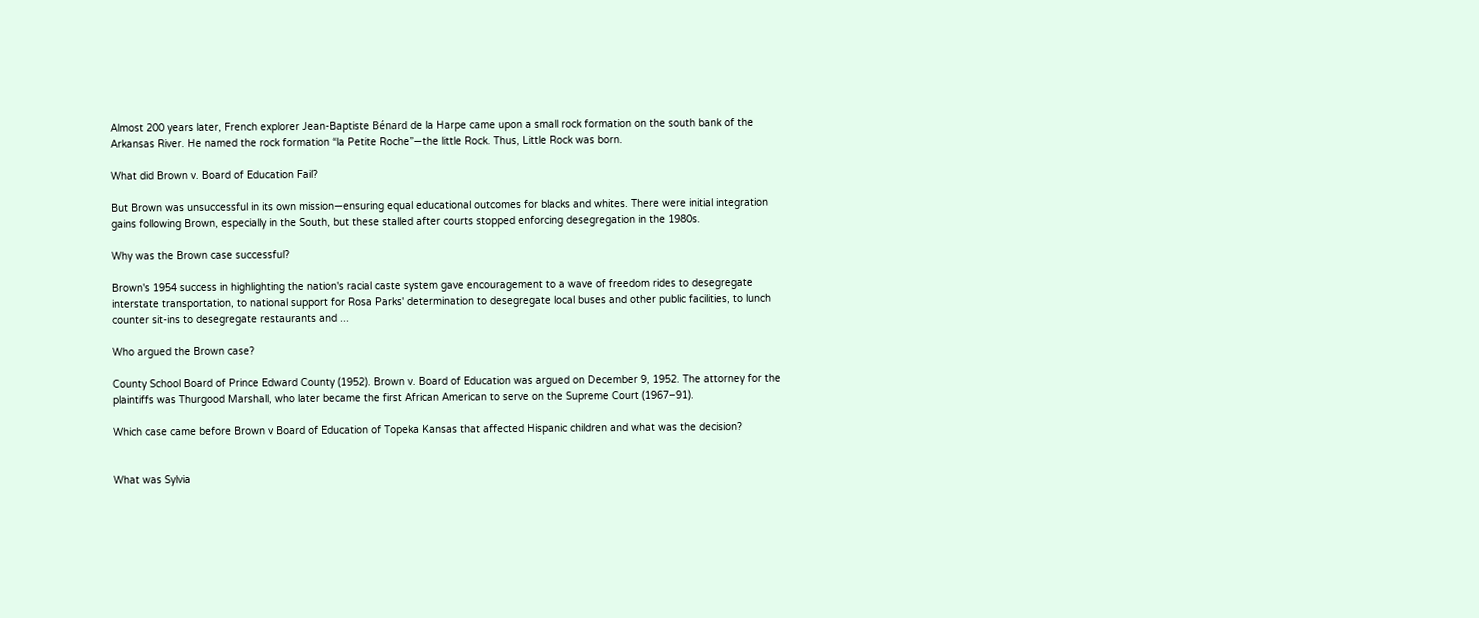Almost 200 years later, French explorer Jean-Baptiste Bénard de la Harpe came upon a small rock formation on the south bank of the Arkansas River. He named the rock formation “la Petite Roche”—the little Rock. Thus, Little Rock was born.

What did Brown v. Board of Education Fail?

But Brown was unsuccessful in its own mission—ensuring equal educational outcomes for blacks and whites. There were initial integration gains following Brown, especially in the South, but these stalled after courts stopped enforcing desegregation in the 1980s.

Why was the Brown case successful?

Brown's 1954 success in highlighting the nation's racial caste system gave encouragement to a wave of freedom rides to desegregate interstate transportation, to national support for Rosa Parks' determination to desegregate local buses and other public facilities, to lunch counter sit-ins to desegregate restaurants and ...

Who argued the Brown case?

County School Board of Prince Edward County (1952). Brown v. Board of Education was argued on December 9, 1952. The attorney for the plaintiffs was Thurgood Marshall, who later became the first African American to serve on the Supreme Court (1967–91).

Which case came before Brown v Board of Education of Topeka Kansas that affected Hispanic children and what was the decision?


What was Sylvia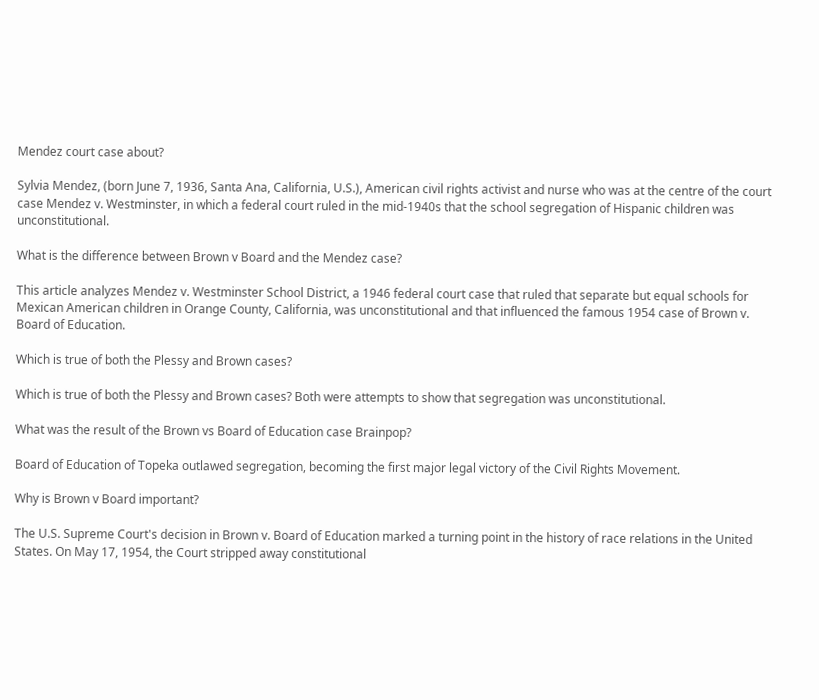Mendez court case about?

Sylvia Mendez, (born June 7, 1936, Santa Ana, California, U.S.), American civil rights activist and nurse who was at the centre of the court case Mendez v. Westminster, in which a federal court ruled in the mid-1940s that the school segregation of Hispanic children was unconstitutional.

What is the difference between Brown v Board and the Mendez case?

This article analyzes Mendez v. Westminster School District, a 1946 federal court case that ruled that separate but equal schools for Mexican American children in Orange County, California, was unconstitutional and that influenced the famous 1954 case of Brown v. Board of Education.

Which is true of both the Plessy and Brown cases?

Which is true of both the Plessy and Brown cases? Both were attempts to show that segregation was unconstitutional.

What was the result of the Brown vs Board of Education case Brainpop?

Board of Education of Topeka outlawed segregation, becoming the first major legal victory of the Civil Rights Movement.

Why is Brown v Board important?

The U.S. Supreme Court's decision in Brown v. Board of Education marked a turning point in the history of race relations in the United States. On May 17, 1954, the Court stripped away constitutional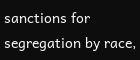sanctions for segregation by race,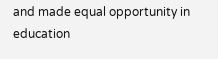and made equal opportunity in education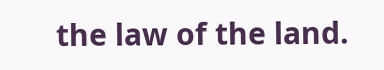the law of the land.